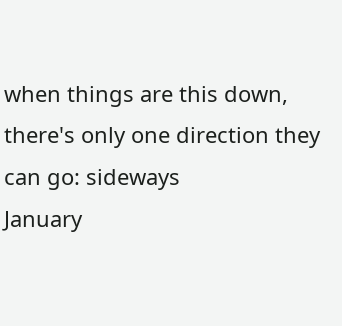when things are this down, there's only one direction they can go: sideways
January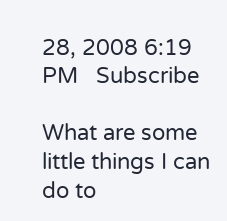28, 2008 6:19 PM   Subscribe

What are some little things I can do to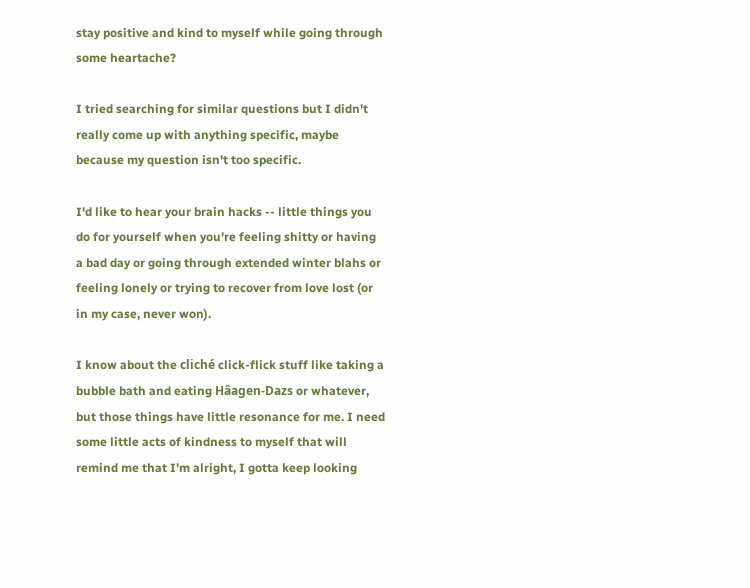stay positive and kind to myself while going through some heartache?

I tried searching for similar questions but I didn't really come up with anything specific, maybe because my question isn't too specific.

I'd like to hear your brain hacks -- little things you do for yourself when you're feeling shitty or having a bad day or going through extended winter blahs or feeling lonely or trying to recover from love lost (or in my case, never won).

I know about the cliché click-flick stuff like taking a bubble bath and eating Hâagen-Dazs or whatever, but those things have little resonance for me. I need some little acts of kindness to myself that will remind me that I'm alright, I gotta keep looking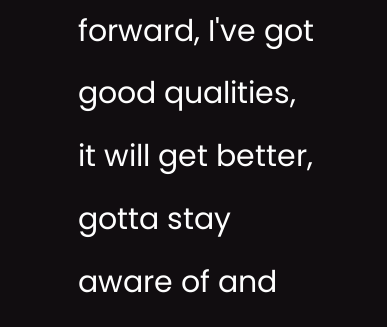forward, I've got good qualities, it will get better, gotta stay aware of and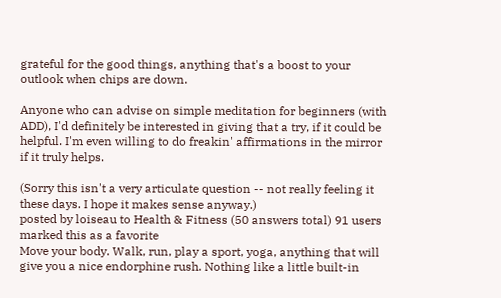grateful for the good things, anything that's a boost to your outlook when chips are down.

Anyone who can advise on simple meditation for beginners (with ADD), I'd definitely be interested in giving that a try, if it could be helpful. I'm even willing to do freakin' affirmations in the mirror if it truly helps.

(Sorry this isn't a very articulate question -- not really feeling it these days. I hope it makes sense anyway.)
posted by loiseau to Health & Fitness (50 answers total) 91 users marked this as a favorite
Move your body. Walk, run, play a sport, yoga, anything that will give you a nice endorphine rush. Nothing like a little built-in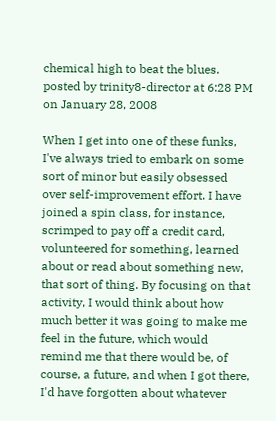chemical high to beat the blues.
posted by trinity8-director at 6:28 PM on January 28, 2008

When I get into one of these funks, I've always tried to embark on some sort of minor but easily obsessed over self-improvement effort. I have joined a spin class, for instance, scrimped to pay off a credit card, volunteered for something, learned about or read about something new, that sort of thing. By focusing on that activity, I would think about how much better it was going to make me feel in the future, which would remind me that there would be, of course, a future, and when I got there, I'd have forgotten about whatever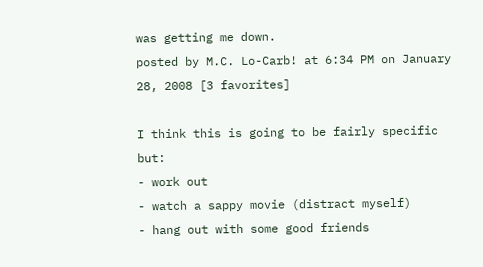was getting me down.
posted by M.C. Lo-Carb! at 6:34 PM on January 28, 2008 [3 favorites]

I think this is going to be fairly specific but:
- work out
- watch a sappy movie (distract myself)
- hang out with some good friends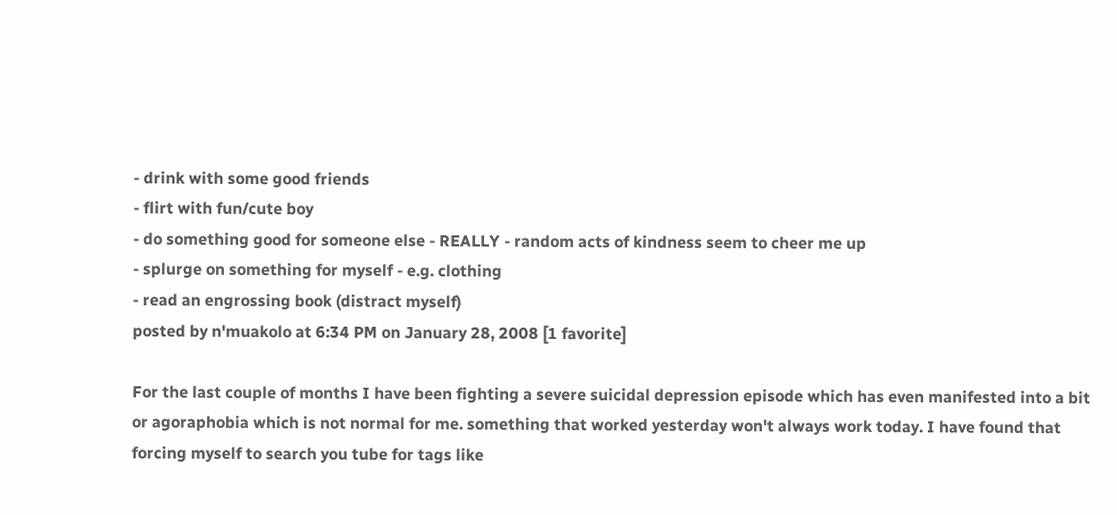- drink with some good friends
- flirt with fun/cute boy
- do something good for someone else - REALLY - random acts of kindness seem to cheer me up
- splurge on something for myself - e.g. clothing
- read an engrossing book (distract myself)
posted by n'muakolo at 6:34 PM on January 28, 2008 [1 favorite]

For the last couple of months I have been fighting a severe suicidal depression episode which has even manifested into a bit or agoraphobia which is not normal for me. something that worked yesterday won't always work today. I have found that forcing myself to search you tube for tags like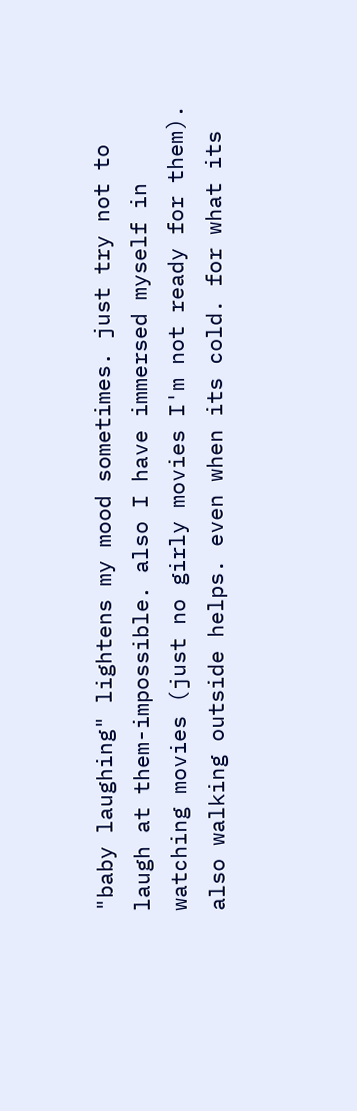"baby laughing" lightens my mood sometimes. just try not to laugh at them-impossible. also I have immersed myself in watching movies (just no girly movies I'm not ready for them). also walking outside helps. even when its cold. for what its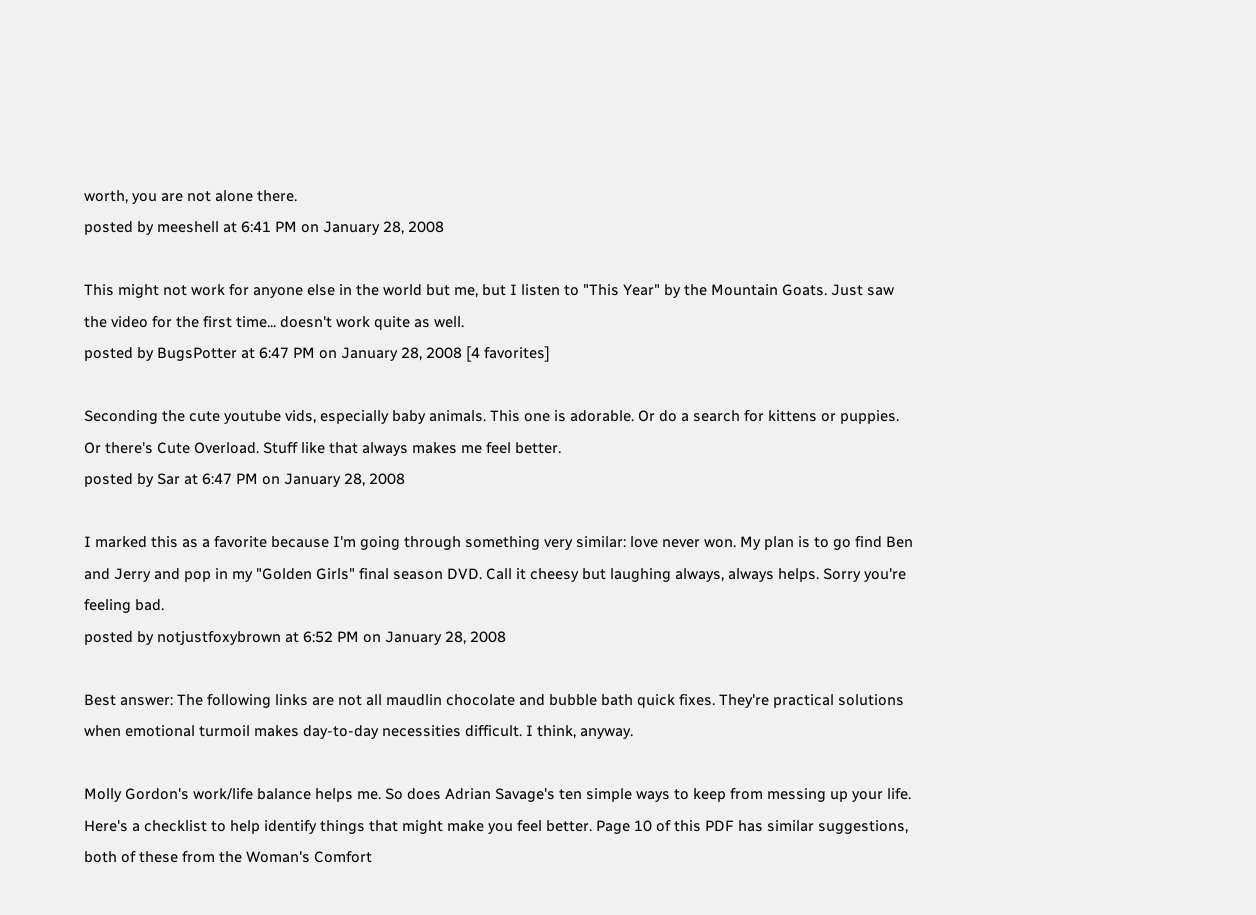worth, you are not alone there.
posted by meeshell at 6:41 PM on January 28, 2008

This might not work for anyone else in the world but me, but I listen to "This Year" by the Mountain Goats. Just saw the video for the first time... doesn't work quite as well.
posted by BugsPotter at 6:47 PM on January 28, 2008 [4 favorites]

Seconding the cute youtube vids, especially baby animals. This one is adorable. Or do a search for kittens or puppies. Or there's Cute Overload. Stuff like that always makes me feel better.
posted by Sar at 6:47 PM on January 28, 2008

I marked this as a favorite because I'm going through something very similar: love never won. My plan is to go find Ben and Jerry and pop in my "Golden Girls" final season DVD. Call it cheesy but laughing always, always helps. Sorry you're feeling bad.
posted by notjustfoxybrown at 6:52 PM on January 28, 2008

Best answer: The following links are not all maudlin chocolate and bubble bath quick fixes. They're practical solutions when emotional turmoil makes day-to-day necessities difficult. I think, anyway.

Molly Gordon's work/life balance helps me. So does Adrian Savage's ten simple ways to keep from messing up your life. Here's a checklist to help identify things that might make you feel better. Page 10 of this PDF has similar suggestions, both of these from the Woman's Comfort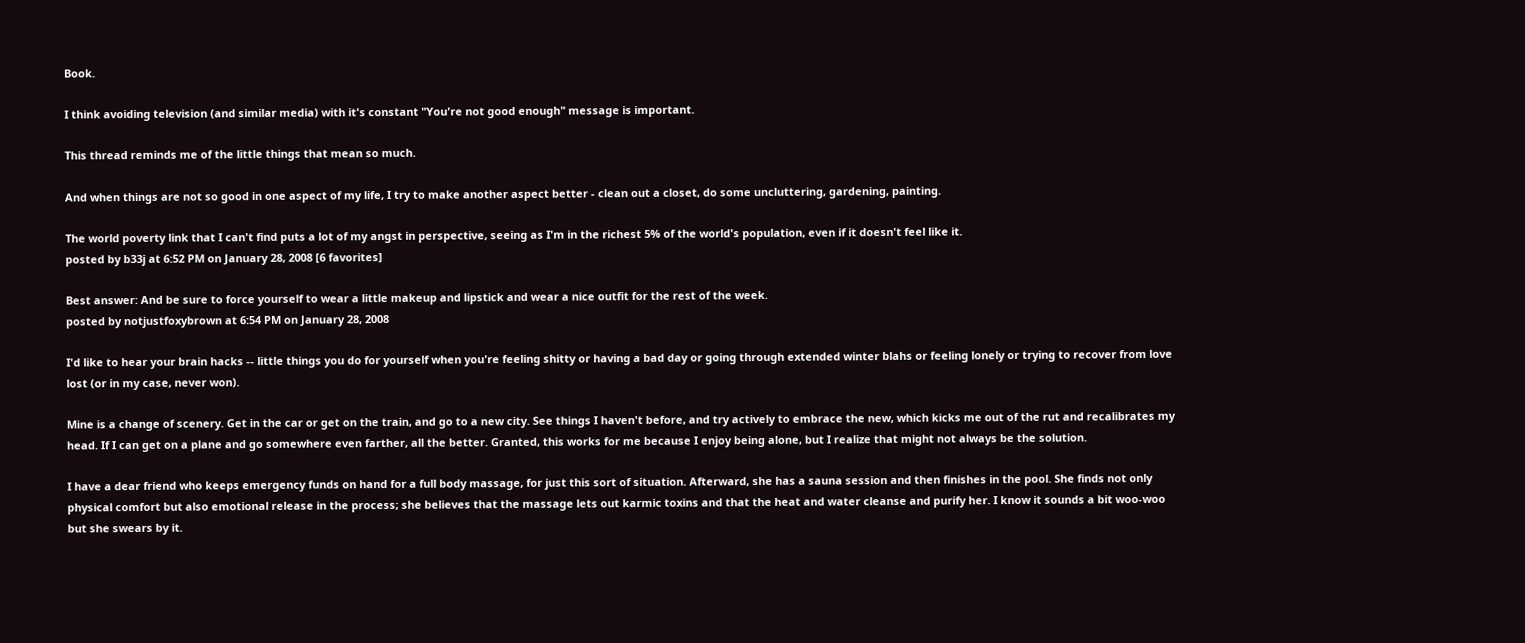Book.

I think avoiding television (and similar media) with it's constant "You're not good enough" message is important.

This thread reminds me of the little things that mean so much.

And when things are not so good in one aspect of my life, I try to make another aspect better - clean out a closet, do some uncluttering, gardening, painting.

The world poverty link that I can't find puts a lot of my angst in perspective, seeing as I'm in the richest 5% of the world's population, even if it doesn't feel like it.
posted by b33j at 6:52 PM on January 28, 2008 [6 favorites]

Best answer: And be sure to force yourself to wear a little makeup and lipstick and wear a nice outfit for the rest of the week.
posted by notjustfoxybrown at 6:54 PM on January 28, 2008

I'd like to hear your brain hacks -- little things you do for yourself when you're feeling shitty or having a bad day or going through extended winter blahs or feeling lonely or trying to recover from love lost (or in my case, never won).

Mine is a change of scenery. Get in the car or get on the train, and go to a new city. See things I haven't before, and try actively to embrace the new, which kicks me out of the rut and recalibrates my head. If I can get on a plane and go somewhere even farther, all the better. Granted, this works for me because I enjoy being alone, but I realize that might not always be the solution.

I have a dear friend who keeps emergency funds on hand for a full body massage, for just this sort of situation. Afterward, she has a sauna session and then finishes in the pool. She finds not only physical comfort but also emotional release in the process; she believes that the massage lets out karmic toxins and that the heat and water cleanse and purify her. I know it sounds a bit woo-woo but she swears by it.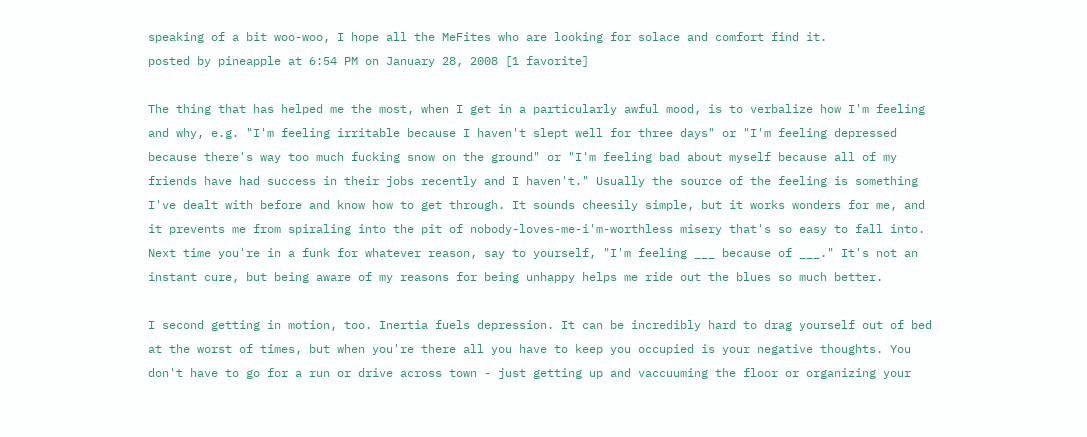speaking of a bit woo-woo, I hope all the MeFites who are looking for solace and comfort find it.
posted by pineapple at 6:54 PM on January 28, 2008 [1 favorite]

The thing that has helped me the most, when I get in a particularly awful mood, is to verbalize how I'm feeling and why, e.g. "I'm feeling irritable because I haven't slept well for three days" or "I'm feeling depressed because there's way too much fucking snow on the ground" or "I'm feeling bad about myself because all of my friends have had success in their jobs recently and I haven't." Usually the source of the feeling is something I've dealt with before and know how to get through. It sounds cheesily simple, but it works wonders for me, and it prevents me from spiraling into the pit of nobody-loves-me-i'm-worthless misery that's so easy to fall into. Next time you're in a funk for whatever reason, say to yourself, "I'm feeling ___ because of ___." It's not an instant cure, but being aware of my reasons for being unhappy helps me ride out the blues so much better.

I second getting in motion, too. Inertia fuels depression. It can be incredibly hard to drag yourself out of bed at the worst of times, but when you're there all you have to keep you occupied is your negative thoughts. You don't have to go for a run or drive across town - just getting up and vaccuuming the floor or organizing your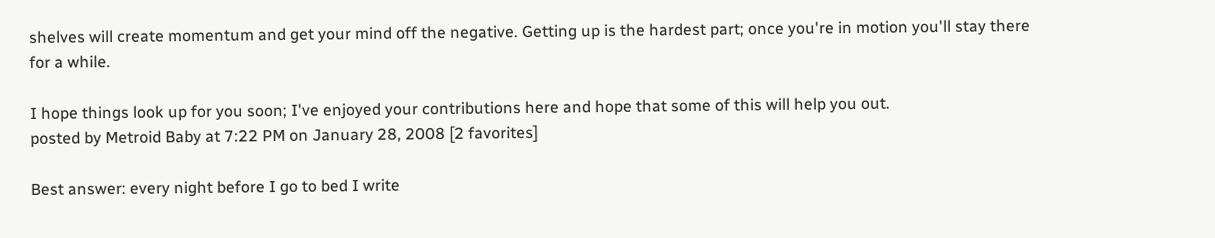shelves will create momentum and get your mind off the negative. Getting up is the hardest part; once you're in motion you'll stay there for a while.

I hope things look up for you soon; I've enjoyed your contributions here and hope that some of this will help you out.
posted by Metroid Baby at 7:22 PM on January 28, 2008 [2 favorites]

Best answer: every night before I go to bed I write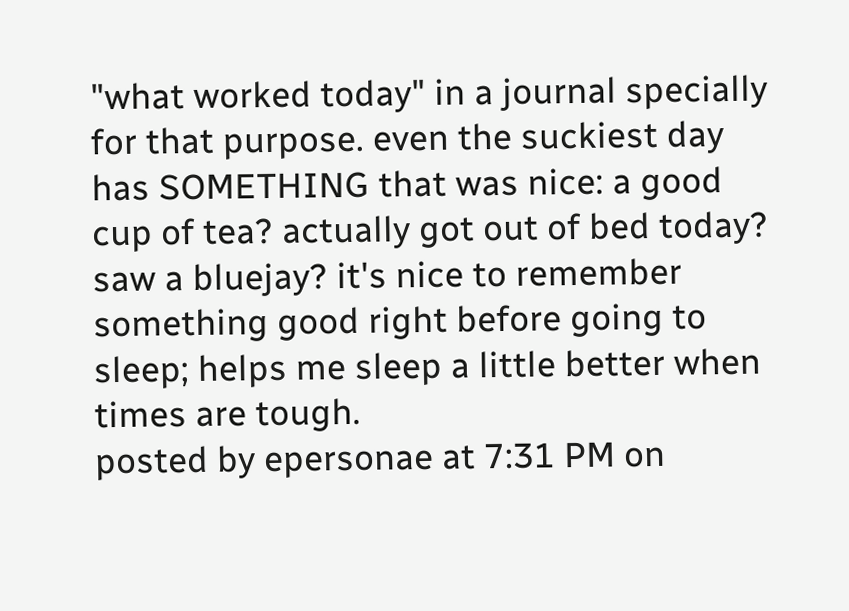"what worked today" in a journal specially for that purpose. even the suckiest day has SOMETHING that was nice: a good cup of tea? actually got out of bed today? saw a bluejay? it's nice to remember something good right before going to sleep; helps me sleep a little better when times are tough.
posted by epersonae at 7:31 PM on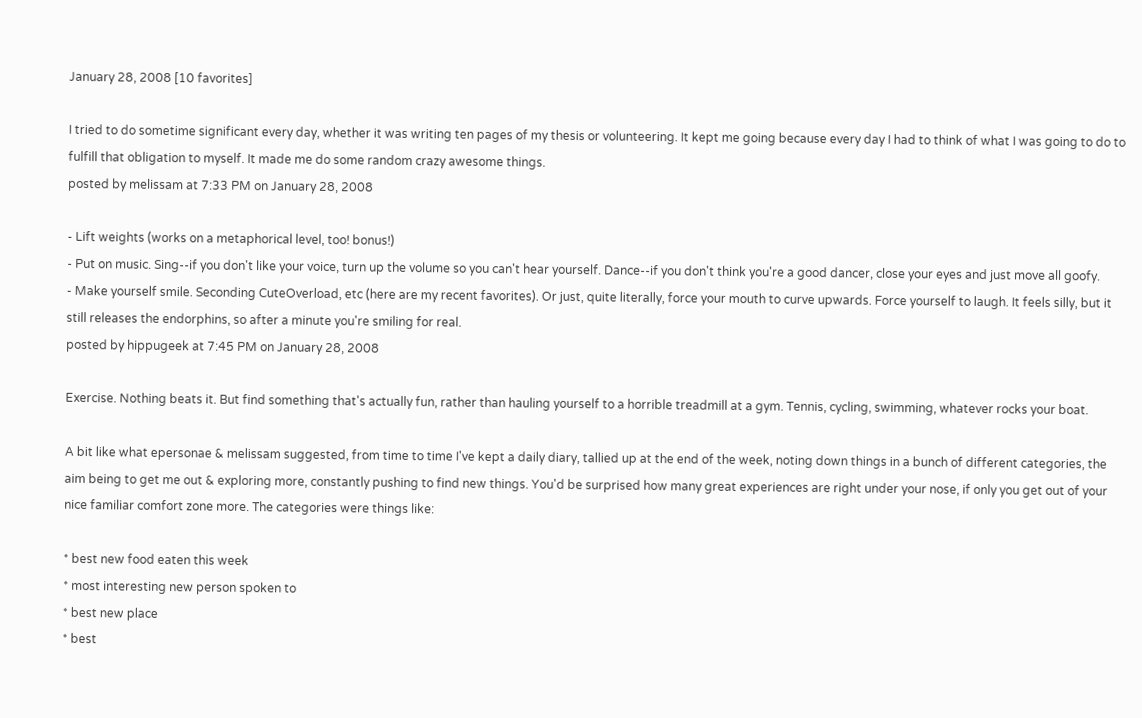January 28, 2008 [10 favorites]

I tried to do sometime significant every day, whether it was writing ten pages of my thesis or volunteering. It kept me going because every day I had to think of what I was going to do to fulfill that obligation to myself. It made me do some random crazy awesome things.
posted by melissam at 7:33 PM on January 28, 2008

- Lift weights (works on a metaphorical level, too! bonus!)
- Put on music. Sing--if you don't like your voice, turn up the volume so you can't hear yourself. Dance--if you don't think you're a good dancer, close your eyes and just move all goofy.
- Make yourself smile. Seconding CuteOverload, etc (here are my recent favorites). Or just, quite literally, force your mouth to curve upwards. Force yourself to laugh. It feels silly, but it still releases the endorphins, so after a minute you're smiling for real.
posted by hippugeek at 7:45 PM on January 28, 2008

Exercise. Nothing beats it. But find something that's actually fun, rather than hauling yourself to a horrible treadmill at a gym. Tennis, cycling, swimming, whatever rocks your boat.

A bit like what epersonae & melissam suggested, from time to time I've kept a daily diary, tallied up at the end of the week, noting down things in a bunch of different categories, the aim being to get me out & exploring more, constantly pushing to find new things. You'd be surprised how many great experiences are right under your nose, if only you get out of your nice familiar comfort zone more. The categories were things like:

* best new food eaten this week
* most interesting new person spoken to
* best new place
* best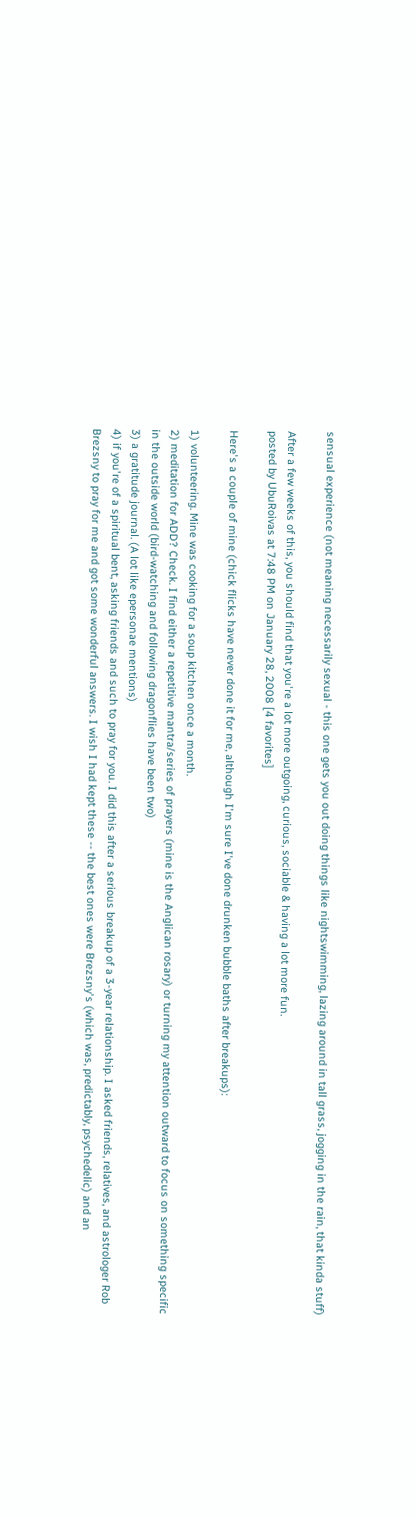sensual experience (not meaning necessarily sexual - this one gets you out doing things like nightswimming, lazing around in tall grass, jogging in the rain, that kinda stuff)

After a few weeks of this, you should find that you're a lot more outgoing, curious, sociable & having a lot more fun.
posted by UbuRoivas at 7:48 PM on January 28, 2008 [4 favorites]

Here's a couple of mine (chick flicks have never done it for me, although I'm sure I've done drunken bubble baths after breakups):

1) volunteering. Mine was cooking for a soup kitchen once a month.
2) meditation for ADD? Check. I find either a repetitive mantra/series of prayers (mine is the Anglican rosary) or turning my attention outward to focus on something specific in the outside world (bird-watching and following dragonflies have been two)
3) a gratitude journal. (A lot like epersonae mentions)
4) if you're of a spiritual bent, asking friends and such to pray for you. I did this after a serious breakup of a 3-year relationship. I asked friends, relatives, and astrologer Rob Brezsny to pray for me and got some wonderful answers. I wish I had kept these -- the best ones were Brezsny's (which was, predictably, psychedelic) and an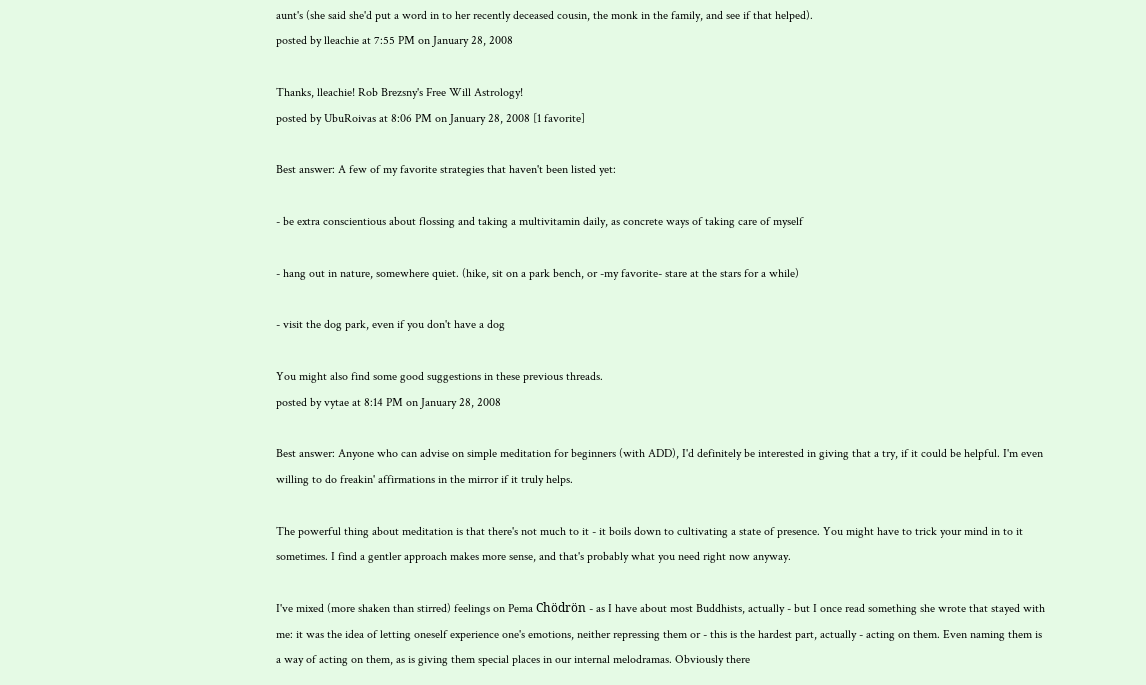aunt's (she said she'd put a word in to her recently deceased cousin, the monk in the family, and see if that helped).
posted by lleachie at 7:55 PM on January 28, 2008

Thanks, lleachie! Rob Brezsny's Free Will Astrology!
posted by UbuRoivas at 8:06 PM on January 28, 2008 [1 favorite]

Best answer: A few of my favorite strategies that haven't been listed yet:

- be extra conscientious about flossing and taking a multivitamin daily, as concrete ways of taking care of myself

- hang out in nature, somewhere quiet. (hike, sit on a park bench, or -my favorite- stare at the stars for a while)

- visit the dog park, even if you don't have a dog

You might also find some good suggestions in these previous threads.
posted by vytae at 8:14 PM on January 28, 2008

Best answer: Anyone who can advise on simple meditation for beginners (with ADD), I'd definitely be interested in giving that a try, if it could be helpful. I'm even willing to do freakin' affirmations in the mirror if it truly helps.

The powerful thing about meditation is that there's not much to it - it boils down to cultivating a state of presence. You might have to trick your mind in to it sometimes. I find a gentler approach makes more sense, and that's probably what you need right now anyway.

I've mixed (more shaken than stirred) feelings on Pema Chödrön - as I have about most Buddhists, actually - but I once read something she wrote that stayed with me: it was the idea of letting oneself experience one's emotions, neither repressing them or - this is the hardest part, actually - acting on them. Even naming them is a way of acting on them, as is giving them special places in our internal melodramas. Obviously there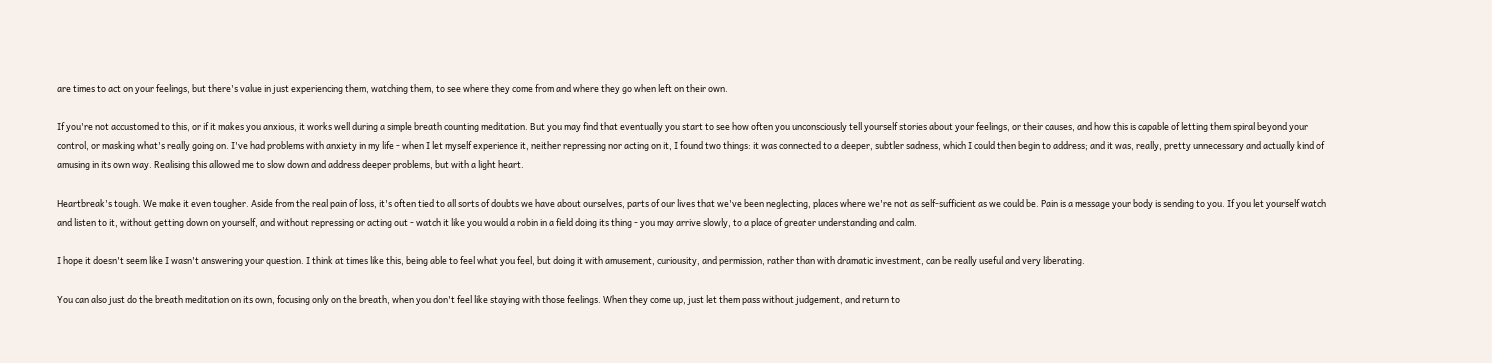are times to act on your feelings, but there's value in just experiencing them, watching them, to see where they come from and where they go when left on their own.

If you're not accustomed to this, or if it makes you anxious, it works well during a simple breath counting meditation. But you may find that eventually you start to see how often you unconsciously tell yourself stories about your feelings, or their causes, and how this is capable of letting them spiral beyond your control, or masking what's really going on. I've had problems with anxiety in my life - when I let myself experience it, neither repressing nor acting on it, I found two things: it was connected to a deeper, subtler sadness, which I could then begin to address; and it was, really, pretty unnecessary and actually kind of amusing in its own way. Realising this allowed me to slow down and address deeper problems, but with a light heart.

Heartbreak's tough. We make it even tougher. Aside from the real pain of loss, it's often tied to all sorts of doubts we have about ourselves, parts of our lives that we've been neglecting, places where we're not as self-sufficient as we could be. Pain is a message your body is sending to you. If you let yourself watch and listen to it, without getting down on yourself, and without repressing or acting out - watch it like you would a robin in a field doing its thing - you may arrive slowly, to a place of greater understanding and calm.

I hope it doesn't seem like I wasn't answering your question. I think at times like this, being able to feel what you feel, but doing it with amusement, curiousity, and permission, rather than with dramatic investment, can be really useful and very liberating.

You can also just do the breath meditation on its own, focusing only on the breath, when you don't feel like staying with those feelings. When they come up, just let them pass without judgement, and return to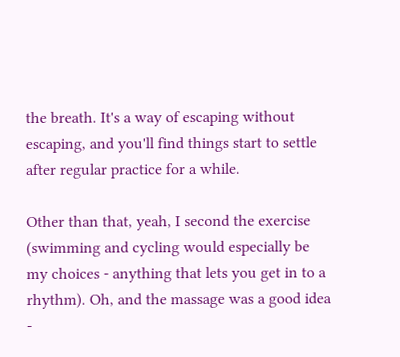the breath. It's a way of escaping without escaping, and you'll find things start to settle after regular practice for a while.

Other than that, yeah, I second the exercise (swimming and cycling would especially be my choices - anything that lets you get in to a rhythm). Oh, and the massage was a good idea -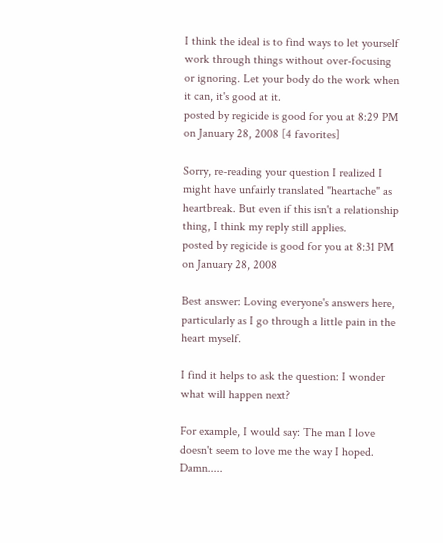I think the ideal is to find ways to let yourself work through things without over-focusing or ignoring. Let your body do the work when it can, it's good at it.
posted by regicide is good for you at 8:29 PM on January 28, 2008 [4 favorites]

Sorry, re-reading your question I realized I might have unfairly translated "heartache" as heartbreak. But even if this isn't a relationship thing, I think my reply still applies.
posted by regicide is good for you at 8:31 PM on January 28, 2008

Best answer: Loving everyone's answers here, particularly as I go through a little pain in the heart myself.

I find it helps to ask the question: I wonder what will happen next?

For example, I would say: The man I love doesn't seem to love me the way I hoped. Damn.....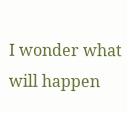I wonder what will happen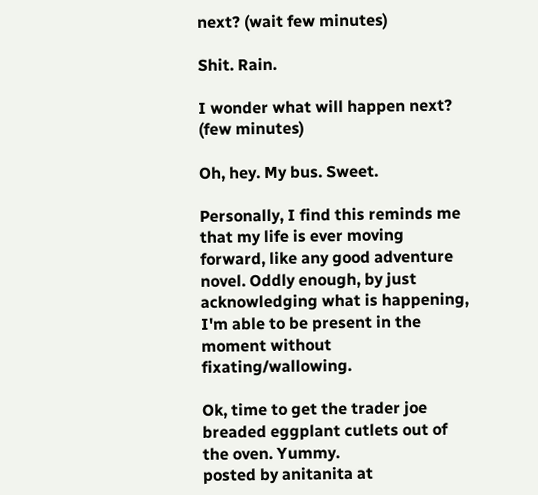next? (wait few minutes)

Shit. Rain.

I wonder what will happen next? (few minutes)

Oh, hey. My bus. Sweet.

Personally, I find this reminds me that my life is ever moving forward, like any good adventure novel. Oddly enough, by just acknowledging what is happening, I'm able to be present in the moment without fixating/wallowing.

Ok, time to get the trader joe breaded eggplant cutlets out of the oven. Yummy.
posted by anitanita at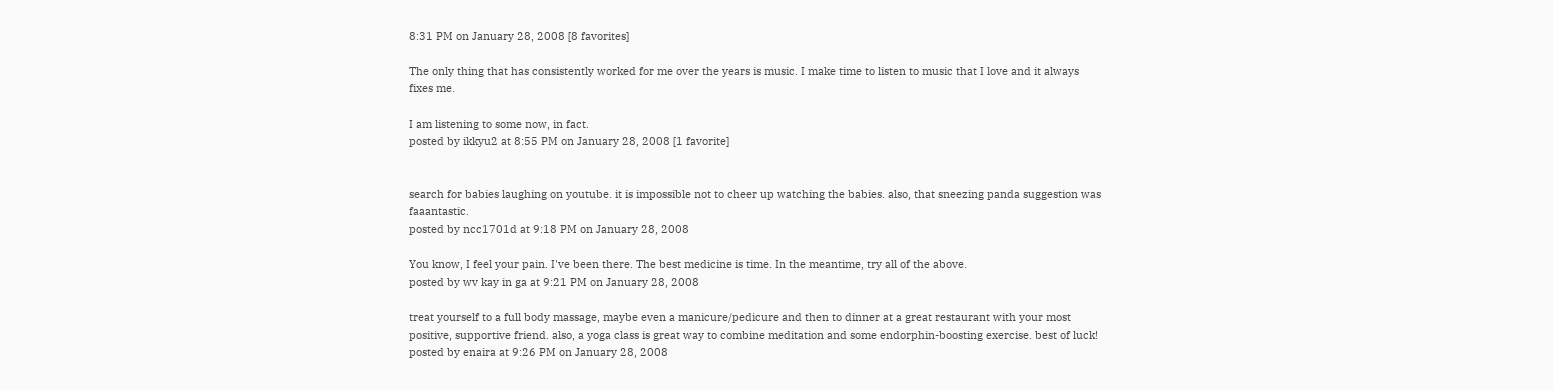8:31 PM on January 28, 2008 [8 favorites]

The only thing that has consistently worked for me over the years is music. I make time to listen to music that I love and it always fixes me.

I am listening to some now, in fact.
posted by ikkyu2 at 8:55 PM on January 28, 2008 [1 favorite]


search for babies laughing on youtube. it is impossible not to cheer up watching the babies. also, that sneezing panda suggestion was faaantastic.
posted by ncc1701d at 9:18 PM on January 28, 2008

You know, I feel your pain. I've been there. The best medicine is time. In the meantime, try all of the above.
posted by wv kay in ga at 9:21 PM on January 28, 2008

treat yourself to a full body massage, maybe even a manicure/pedicure and then to dinner at a great restaurant with your most positive, supportive friend. also, a yoga class is great way to combine meditation and some endorphin-boosting exercise. best of luck!
posted by enaira at 9:26 PM on January 28, 2008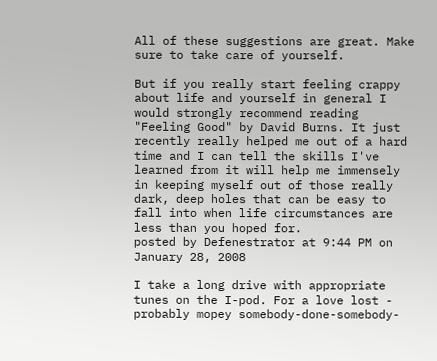All of these suggestions are great. Make sure to take care of yourself.

But if you really start feeling crappy about life and yourself in general I would strongly recommend reading "Feeling Good" by David Burns. It just recently really helped me out of a hard time and I can tell the skills I've learned from it will help me immensely in keeping myself out of those really dark, deep holes that can be easy to fall into when life circumstances are less than you hoped for.
posted by Defenestrator at 9:44 PM on January 28, 2008

I take a long drive with appropriate tunes on the I-pod. For a love lost - probably mopey somebody-done-somebody-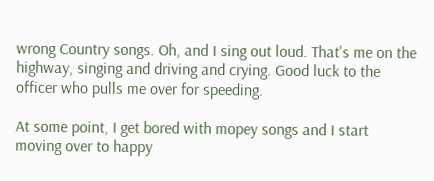wrong Country songs. Oh, and I sing out loud. That's me on the highway, singing and driving and crying. Good luck to the officer who pulls me over for speeding.

At some point, I get bored with mopey songs and I start moving over to happy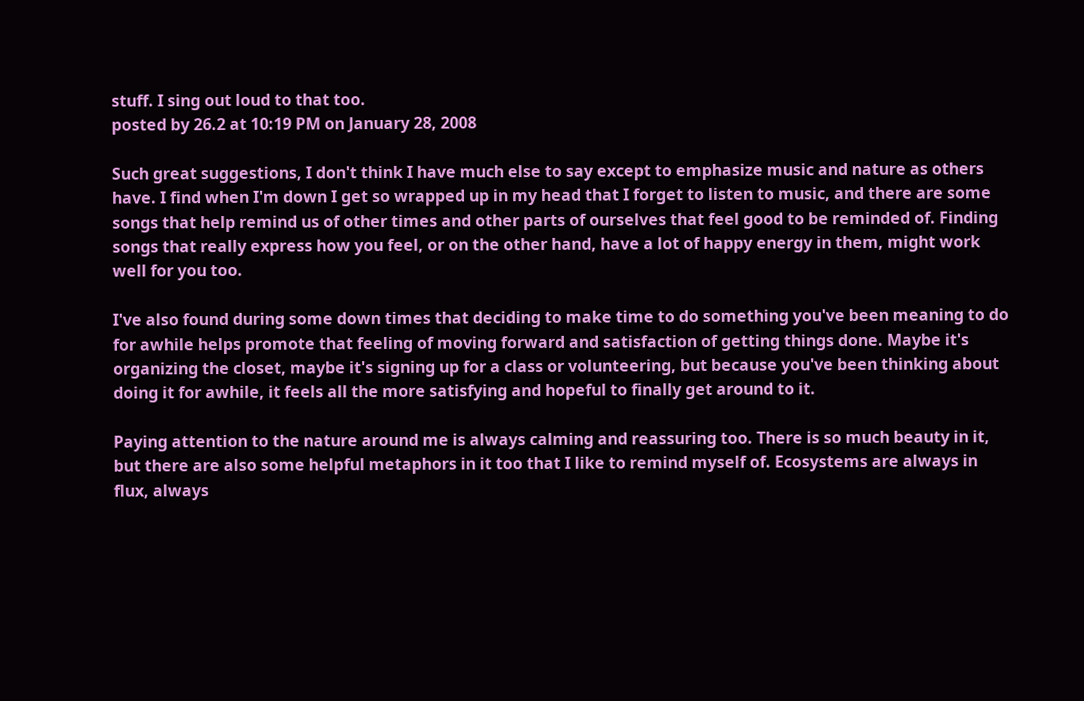stuff. I sing out loud to that too.
posted by 26.2 at 10:19 PM on January 28, 2008

Such great suggestions, I don't think I have much else to say except to emphasize music and nature as others have. I find when I'm down I get so wrapped up in my head that I forget to listen to music, and there are some songs that help remind us of other times and other parts of ourselves that feel good to be reminded of. Finding songs that really express how you feel, or on the other hand, have a lot of happy energy in them, might work well for you too.

I've also found during some down times that deciding to make time to do something you've been meaning to do for awhile helps promote that feeling of moving forward and satisfaction of getting things done. Maybe it's organizing the closet, maybe it's signing up for a class or volunteering, but because you've been thinking about doing it for awhile, it feels all the more satisfying and hopeful to finally get around to it.

Paying attention to the nature around me is always calming and reassuring too. There is so much beauty in it, but there are also some helpful metaphors in it too that I like to remind myself of. Ecosystems are always in flux, always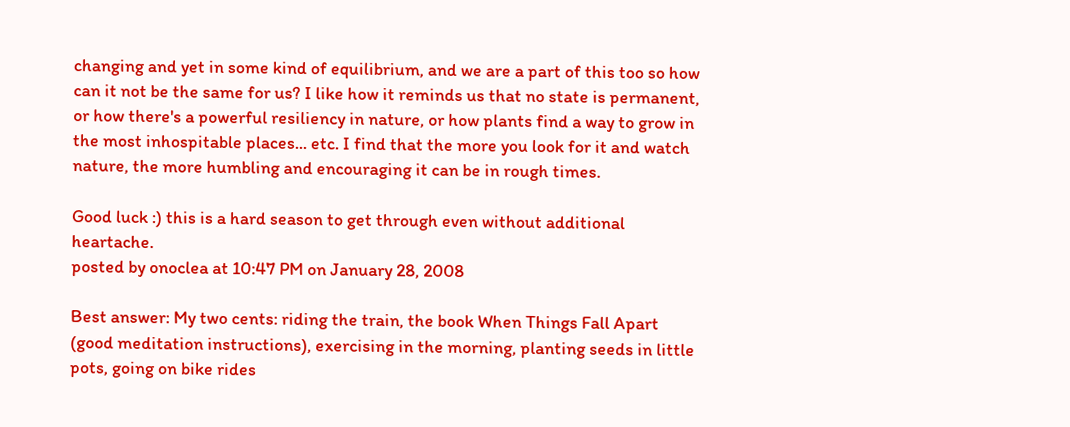changing and yet in some kind of equilibrium, and we are a part of this too so how can it not be the same for us? I like how it reminds us that no state is permanent, or how there's a powerful resiliency in nature, or how plants find a way to grow in the most inhospitable places... etc. I find that the more you look for it and watch nature, the more humbling and encouraging it can be in rough times.

Good luck :) this is a hard season to get through even without additional heartache.
posted by onoclea at 10:47 PM on January 28, 2008

Best answer: My two cents: riding the train, the book When Things Fall Apart (good meditation instructions), exercising in the morning, planting seeds in little pots, going on bike rides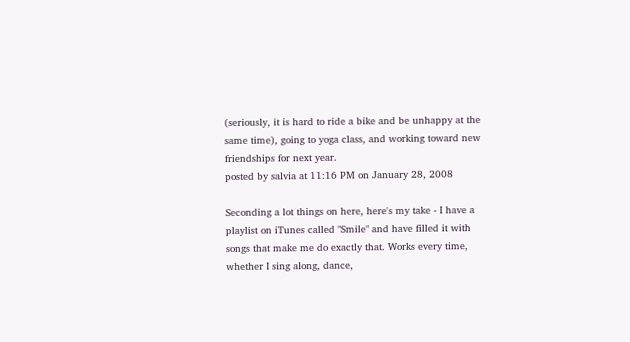(seriously, it is hard to ride a bike and be unhappy at the same time), going to yoga class, and working toward new friendships for next year.
posted by salvia at 11:16 PM on January 28, 2008

Seconding a lot things on here, here's my take - I have a playlist on iTunes called "Smile" and have filled it with songs that make me do exactly that. Works every time, whether I sing along, dance,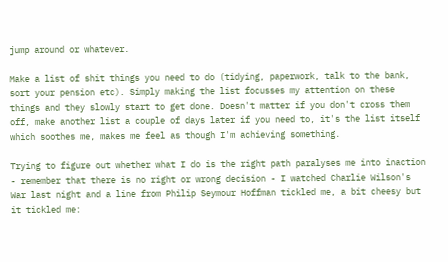jump around or whatever.

Make a list of shit things you need to do (tidying, paperwork, talk to the bank, sort your pension etc). Simply making the list focusses my attention on these things and they slowly start to get done. Doesn't matter if you don't cross them off, make another list a couple of days later if you need to, it's the list itself which soothes me, makes me feel as though I'm achieving something.

Trying to figure out whether what I do is the right path paralyses me into inaction - remember that there is no right or wrong decision - I watched Charlie Wilson's War last night and a line from Philip Seymour Hoffman tickled me, a bit cheesy but it tickled me: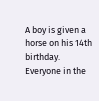A boy is given a horse on his 14th birthday. Everyone in the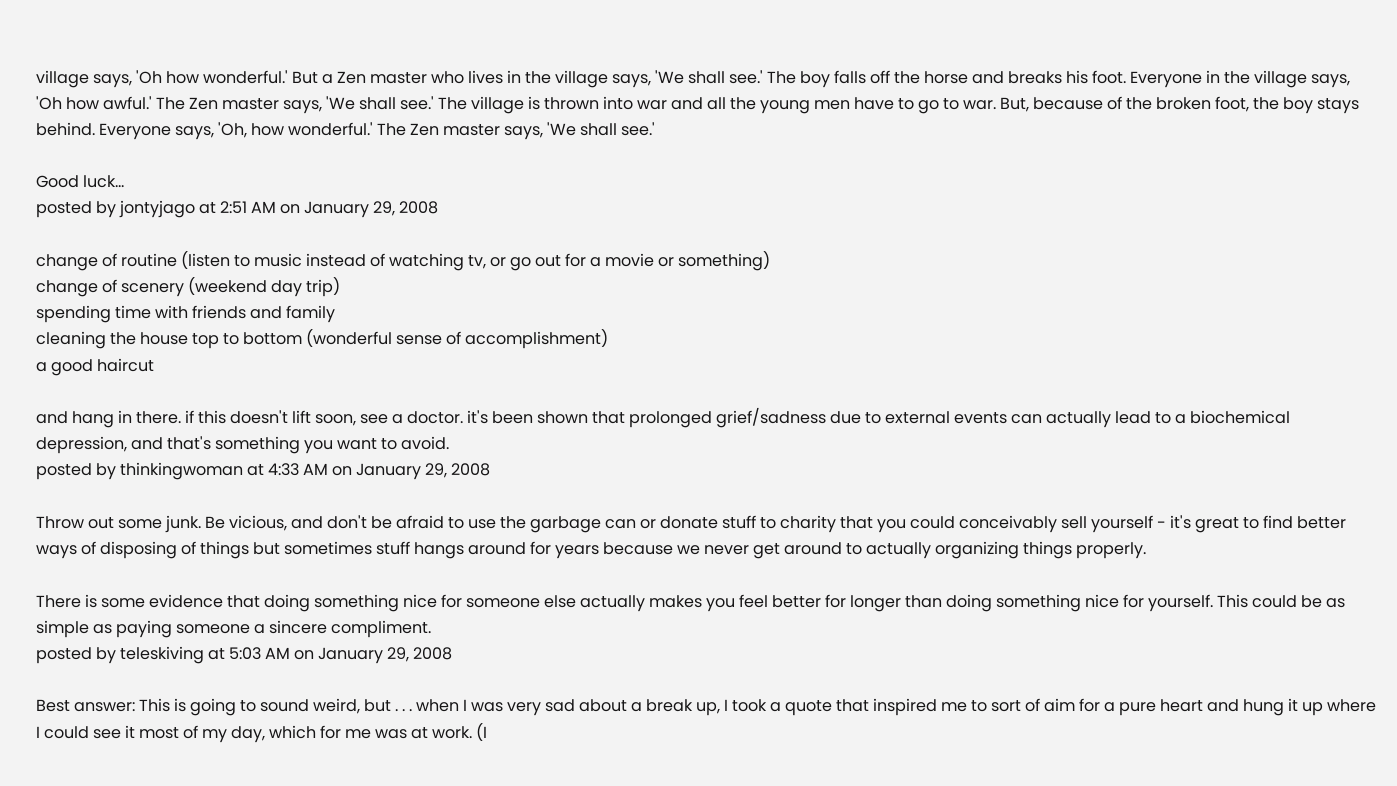village says, 'Oh how wonderful.' But a Zen master who lives in the village says, 'We shall see.' The boy falls off the horse and breaks his foot. Everyone in the village says, 'Oh how awful.' The Zen master says, 'We shall see.' The village is thrown into war and all the young men have to go to war. But, because of the broken foot, the boy stays behind. Everyone says, 'Oh, how wonderful.' The Zen master says, 'We shall see.'

Good luck...
posted by jontyjago at 2:51 AM on January 29, 2008

change of routine (listen to music instead of watching tv, or go out for a movie or something)
change of scenery (weekend day trip)
spending time with friends and family
cleaning the house top to bottom (wonderful sense of accomplishment)
a good haircut

and hang in there. if this doesn't lift soon, see a doctor. it's been shown that prolonged grief/sadness due to external events can actually lead to a biochemical depression, and that's something you want to avoid.
posted by thinkingwoman at 4:33 AM on January 29, 2008

Throw out some junk. Be vicious, and don't be afraid to use the garbage can or donate stuff to charity that you could conceivably sell yourself - it's great to find better ways of disposing of things but sometimes stuff hangs around for years because we never get around to actually organizing things properly.

There is some evidence that doing something nice for someone else actually makes you feel better for longer than doing something nice for yourself. This could be as simple as paying someone a sincere compliment.
posted by teleskiving at 5:03 AM on January 29, 2008

Best answer: This is going to sound weird, but . . . when I was very sad about a break up, I took a quote that inspired me to sort of aim for a pure heart and hung it up where I could see it most of my day, which for me was at work. (I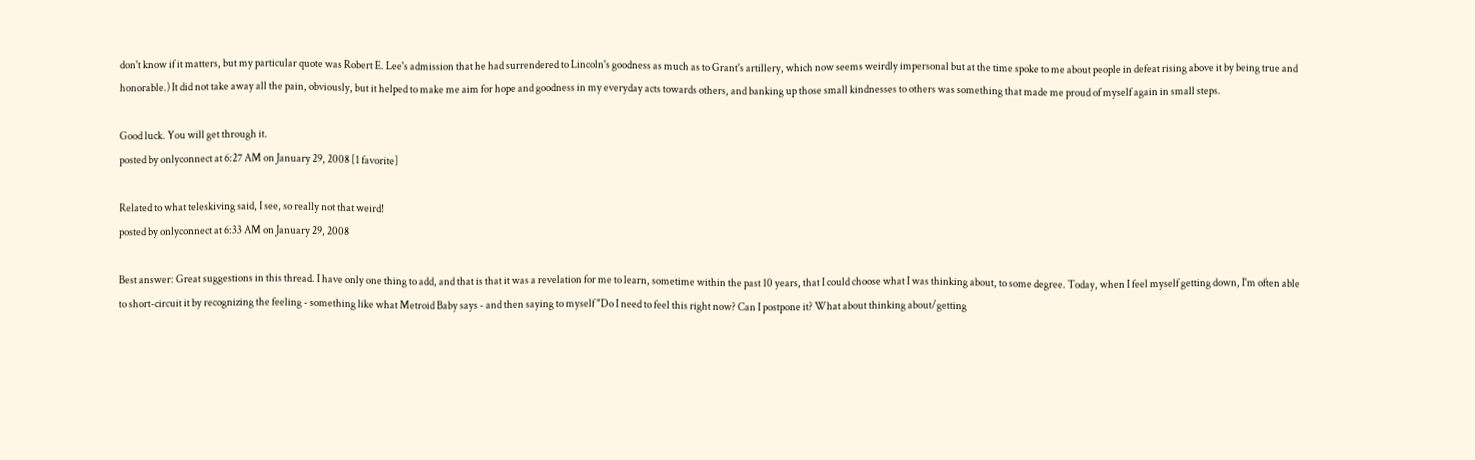don't know if it matters, but my particular quote was Robert E. Lee's admission that he had surrendered to Lincoln's goodness as much as to Grant's artillery, which now seems weirdly impersonal but at the time spoke to me about people in defeat rising above it by being true and honorable.) It did not take away all the pain, obviously, but it helped to make me aim for hope and goodness in my everyday acts towards others, and banking up those small kindnesses to others was something that made me proud of myself again in small steps.

Good luck. You will get through it.
posted by onlyconnect at 6:27 AM on January 29, 2008 [1 favorite]

Related to what teleskiving said, I see, so really not that weird!
posted by onlyconnect at 6:33 AM on January 29, 2008

Best answer: Great suggestions in this thread. I have only one thing to add, and that is that it was a revelation for me to learn, sometime within the past 10 years, that I could choose what I was thinking about, to some degree. Today, when I feel myself getting down, I'm often able to short-circuit it by recognizing the feeling - something like what Metroid Baby says - and then saying to myself "Do I need to feel this right now? Can I postpone it? What about thinking about/getting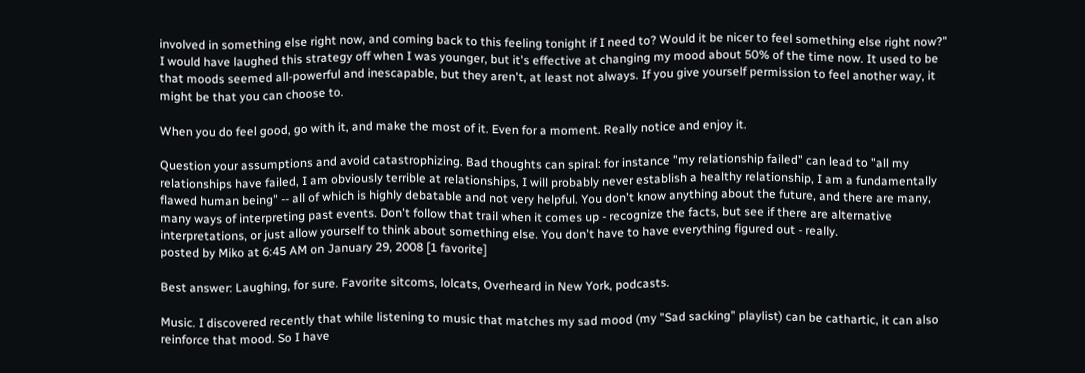involved in something else right now, and coming back to this feeling tonight if I need to? Would it be nicer to feel something else right now?" I would have laughed this strategy off when I was younger, but it's effective at changing my mood about 50% of the time now. It used to be that moods seemed all-powerful and inescapable, but they aren't, at least not always. If you give yourself permission to feel another way, it might be that you can choose to.

When you do feel good, go with it, and make the most of it. Even for a moment. Really notice and enjoy it.

Question your assumptions and avoid catastrophizing. Bad thoughts can spiral: for instance "my relationship failed" can lead to "all my relationships have failed, I am obviously terrible at relationships, I will probably never establish a healthy relationship, I am a fundamentally flawed human being" -- all of which is highly debatable and not very helpful. You don't know anything about the future, and there are many, many ways of interpreting past events. Don't follow that trail when it comes up - recognize the facts, but see if there are alternative interpretations, or just allow yourself to think about something else. You don't have to have everything figured out - really.
posted by Miko at 6:45 AM on January 29, 2008 [1 favorite]

Best answer: Laughing, for sure. Favorite sitcoms, lolcats, Overheard in New York, podcasts.

Music. I discovered recently that while listening to music that matches my sad mood (my "Sad sacking" playlist) can be cathartic, it can also reinforce that mood. So I have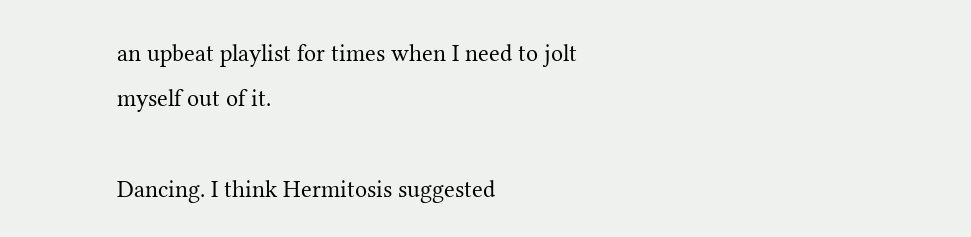an upbeat playlist for times when I need to jolt myself out of it.

Dancing. I think Hermitosis suggested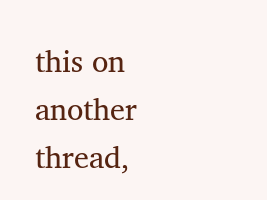this on another thread,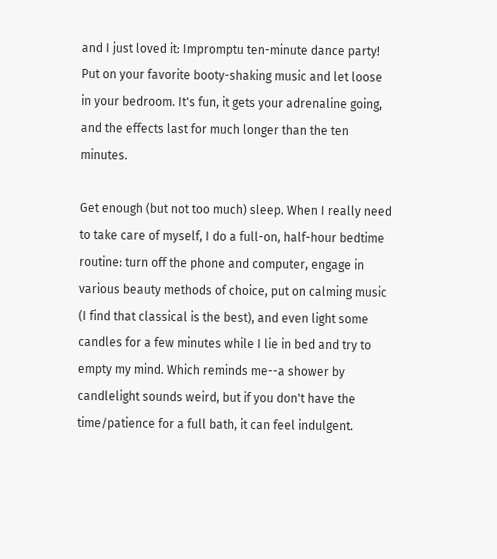and I just loved it: Impromptu ten-minute dance party! Put on your favorite booty-shaking music and let loose in your bedroom. It's fun, it gets your adrenaline going, and the effects last for much longer than the ten minutes.

Get enough (but not too much) sleep. When I really need to take care of myself, I do a full-on, half-hour bedtime routine: turn off the phone and computer, engage in various beauty methods of choice, put on calming music (I find that classical is the best), and even light some candles for a few minutes while I lie in bed and try to empty my mind. Which reminds me--a shower by candlelight sounds weird, but if you don't have the time/patience for a full bath, it can feel indulgent.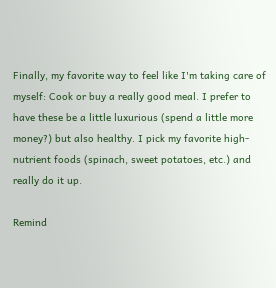Finally, my favorite way to feel like I'm taking care of myself: Cook or buy a really good meal. I prefer to have these be a little luxurious (spend a little more money?) but also healthy. I pick my favorite high-nutrient foods (spinach, sweet potatoes, etc.) and really do it up.

Remind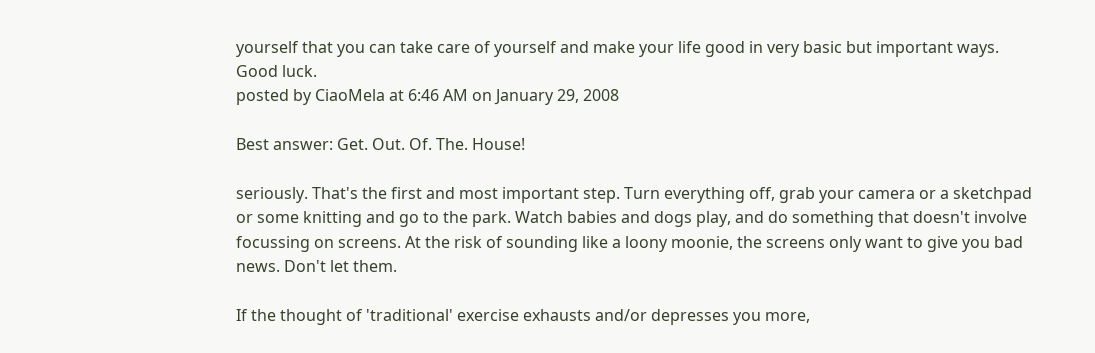yourself that you can take care of yourself and make your life good in very basic but important ways. Good luck.
posted by CiaoMela at 6:46 AM on January 29, 2008

Best answer: Get. Out. Of. The. House!

seriously. That's the first and most important step. Turn everything off, grab your camera or a sketchpad or some knitting and go to the park. Watch babies and dogs play, and do something that doesn't involve focussing on screens. At the risk of sounding like a loony moonie, the screens only want to give you bad news. Don't let them.

If the thought of 'traditional' exercise exhausts and/or depresses you more,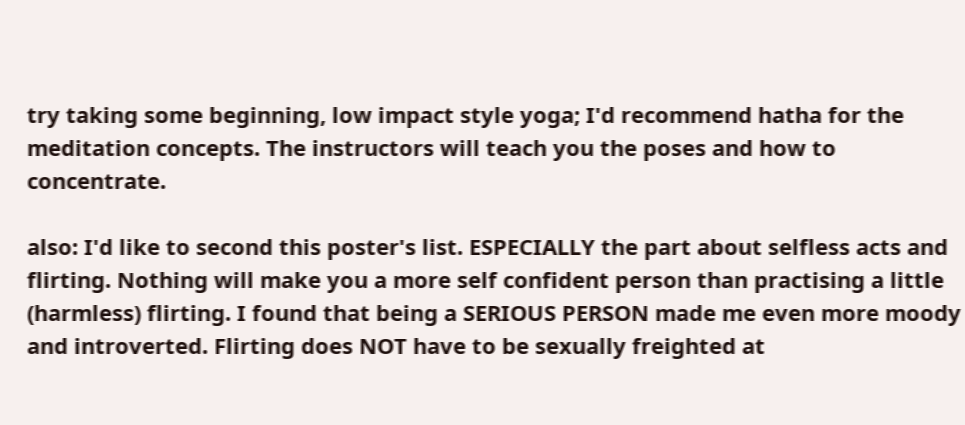try taking some beginning, low impact style yoga; I'd recommend hatha for the meditation concepts. The instructors will teach you the poses and how to concentrate.

also: I'd like to second this poster's list. ESPECIALLY the part about selfless acts and flirting. Nothing will make you a more self confident person than practising a little (harmless) flirting. I found that being a SERIOUS PERSON made me even more moody and introverted. Flirting does NOT have to be sexually freighted at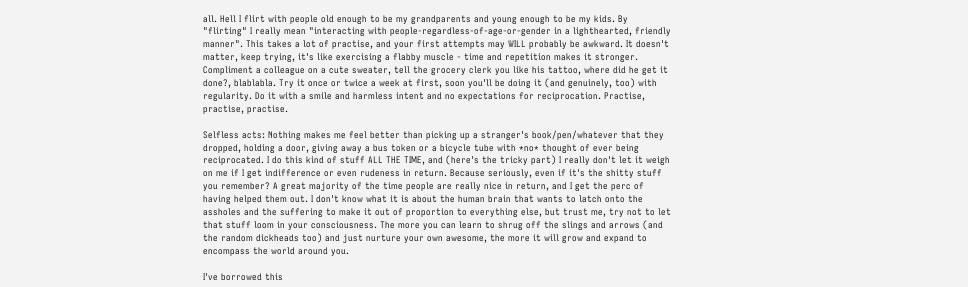all. Hell I flirt with people old enough to be my grandparents and young enough to be my kids. By "flirting" I really mean "interacting with people-regardless-of-age-or-gender in a lighthearted, friendly manner". This takes a lot of practise, and your first attempts may WILL probably be awkward. It doesn't matter, keep trying, it's like exercising a flabby muscle - time and repetition makes it stronger. Compliment a colleague on a cute sweater, tell the grocery clerk you like his tattoo, where did he get it done?, blablabla. Try it once or twice a week at first, soon you'll be doing it (and genuinely, too) with regularity. Do it with a smile and harmless intent and no expectations for reciprocation. Practise, practise, practise.

Selfless acts: Nothing makes me feel better than picking up a stranger's book/pen/whatever that they dropped, holding a door, giving away a bus token or a bicycle tube with *no* thought of ever being reciprocated. I do this kind of stuff ALL THE TIME, and (here's the tricky part) I really don't let it weigh on me if I get indifference or even rudeness in return. Because seriously, even if it's the shitty stuff you remember? A great majority of the time people are really nice in return, and I get the perc of having helped them out. I don't know what it is about the human brain that wants to latch onto the assholes and the suffering to make it out of proportion to everything else, but trust me, try not to let that stuff loom in your consciousness. The more you can learn to shrug off the slings and arrows (and the random dickheads too) and just nurture your own awesome, the more it will grow and expand to encompass the world around you.

I've borrowed this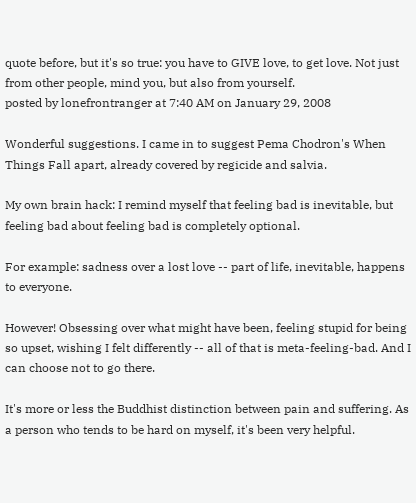quote before, but it's so true: you have to GIVE love, to get love. Not just from other people, mind you, but also from yourself.
posted by lonefrontranger at 7:40 AM on January 29, 2008

Wonderful suggestions. I came in to suggest Pema Chodron's When Things Fall apart, already covered by regicide and salvia.

My own brain hack: I remind myself that feeling bad is inevitable, but feeling bad about feeling bad is completely optional.

For example: sadness over a lost love -- part of life, inevitable, happens to everyone.

However! Obsessing over what might have been, feeling stupid for being so upset, wishing I felt differently -- all of that is meta-feeling-bad. And I can choose not to go there.

It's more or less the Buddhist distinction between pain and suffering. As a person who tends to be hard on myself, it's been very helpful.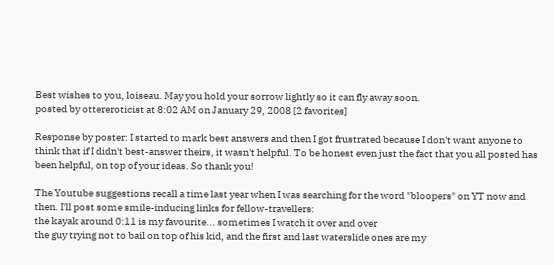Best wishes to you, loiseau. May you hold your sorrow lightly so it can fly away soon.
posted by ottereroticist at 8:02 AM on January 29, 2008 [2 favorites]

Response by poster: I started to mark best answers and then I got frustrated because I don't want anyone to think that if I didn't best-answer theirs, it wasn't helpful. To be honest even just the fact that you all posted has been helpful, on top of your ideas. So thank you!

The Youtube suggestions recall a time last year when I was searching for the word "bloopers" on YT now and then. I'll post some smile-inducing links for fellow-travellers:
the kayak around 0:11 is my favourite... sometimes I watch it over and over
the guy trying not to bail on top of his kid, and the first and last waterslide ones are my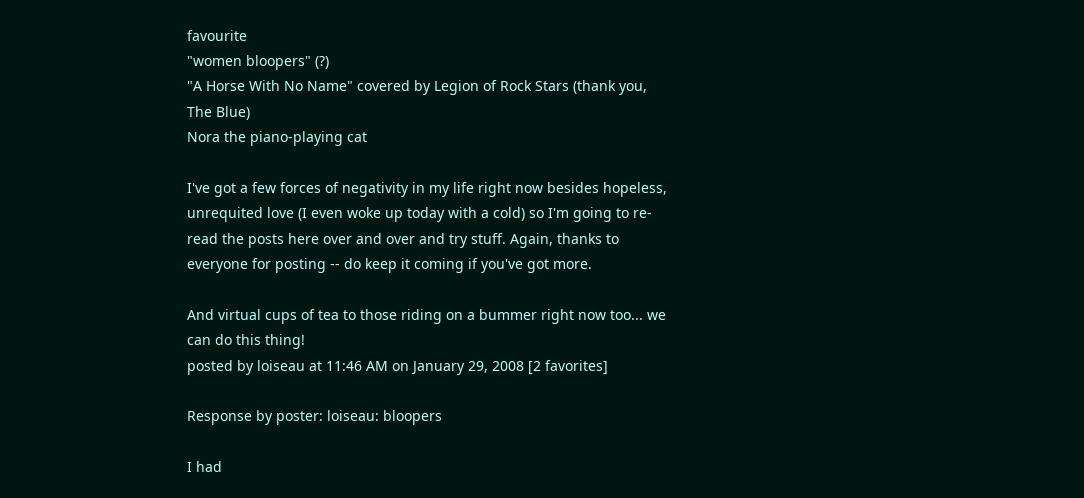favourite
"women bloopers" (?)
"A Horse With No Name" covered by Legion of Rock Stars (thank you, The Blue)
Nora the piano-playing cat

I've got a few forces of negativity in my life right now besides hopeless, unrequited love (I even woke up today with a cold) so I'm going to re-read the posts here over and over and try stuff. Again, thanks to everyone for posting -- do keep it coming if you've got more.

And virtual cups of tea to those riding on a bummer right now too... we can do this thing!
posted by loiseau at 11:46 AM on January 29, 2008 [2 favorites]

Response by poster: loiseau: bloopers

I had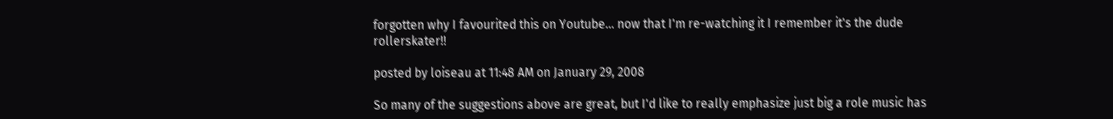forgotten why I favourited this on Youtube... now that I'm re-watching it I remember it's the dude rollerskater!!

posted by loiseau at 11:48 AM on January 29, 2008

So many of the suggestions above are great, but I'd like to really emphasize just big a role music has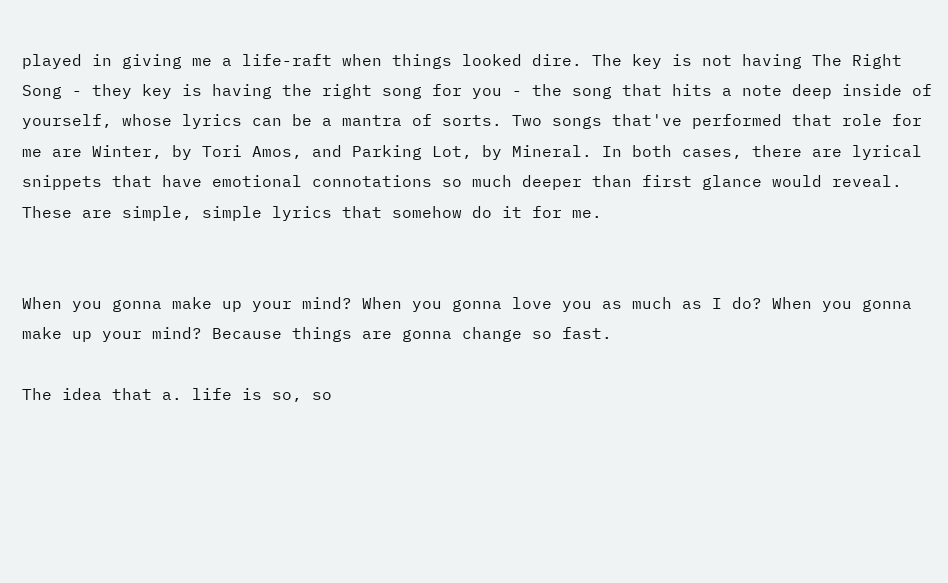played in giving me a life-raft when things looked dire. The key is not having The Right Song - they key is having the right song for you - the song that hits a note deep inside of yourself, whose lyrics can be a mantra of sorts. Two songs that've performed that role for me are Winter, by Tori Amos, and Parking Lot, by Mineral. In both cases, there are lyrical snippets that have emotional connotations so much deeper than first glance would reveal. These are simple, simple lyrics that somehow do it for me.


When you gonna make up your mind? When you gonna love you as much as I do? When you gonna make up your mind? Because things are gonna change so fast.

The idea that a. life is so, so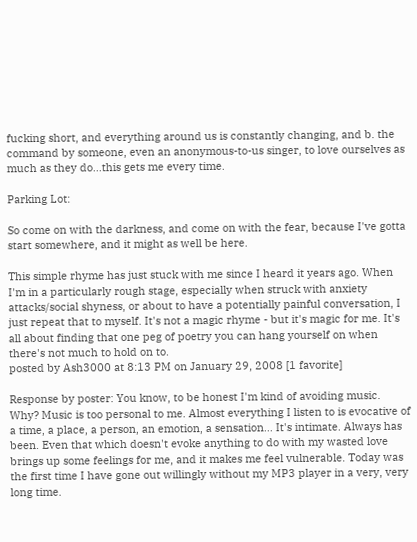fucking short, and everything around us is constantly changing, and b. the command by someone, even an anonymous-to-us singer, to love ourselves as much as they do...this gets me every time.

Parking Lot:

So come on with the darkness, and come on with the fear, because I've gotta start somewhere, and it might as well be here.

This simple rhyme has just stuck with me since I heard it years ago. When I'm in a particularly rough stage, especially when struck with anxiety attacks/social shyness, or about to have a potentially painful conversation, I just repeat that to myself. It's not a magic rhyme - but it's magic for me. It's all about finding that one peg of poetry you can hang yourself on when there's not much to hold on to.
posted by Ash3000 at 8:13 PM on January 29, 2008 [1 favorite]

Response by poster: You know, to be honest I'm kind of avoiding music. Why? Music is too personal to me. Almost everything I listen to is evocative of a time, a place, a person, an emotion, a sensation... It's intimate. Always has been. Even that which doesn't evoke anything to do with my wasted love brings up some feelings for me, and it makes me feel vulnerable. Today was the first time I have gone out willingly without my MP3 player in a very, very long time.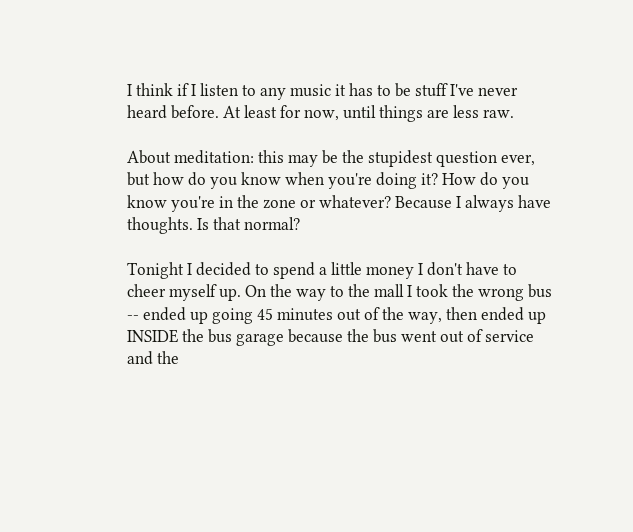I think if I listen to any music it has to be stuff I've never heard before. At least for now, until things are less raw.

About meditation: this may be the stupidest question ever, but how do you know when you're doing it? How do you know you're in the zone or whatever? Because I always have thoughts. Is that normal?

Tonight I decided to spend a little money I don't have to cheer myself up. On the way to the mall I took the wrong bus -- ended up going 45 minutes out of the way, then ended up INSIDE the bus garage because the bus went out of service and the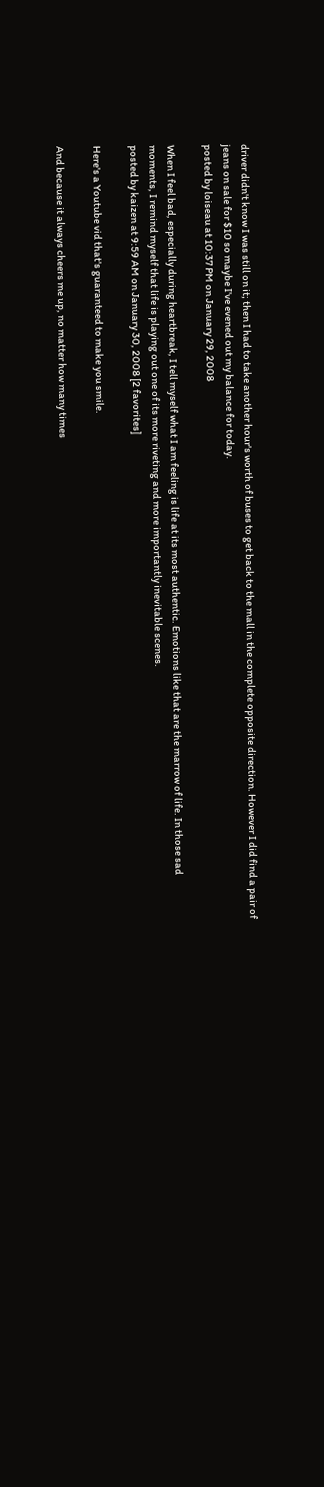driver didn't know I was still on it; then I had to take another hour's worth of buses to get back to the mall in the complete opposite direction. However I did find a pair of jeans on sale for $10 so maybe I've evened out my balance for today.
posted by loiseau at 10:37 PM on January 29, 2008

When I feel bad, especially during heartbreak, I tell myself what I am feeling is life at its most authentic. Emotions like that are the marrow of life. In those sad moments, I remind myself that life is playing out one of its more riveting and more importantly inevitable scenes.
posted by kaizen at 9:59 AM on January 30, 2008 [2 favorites]

Here's a Youtube vid that's guaranteed to make you smile.

And because it always cheers me up, no matter how many times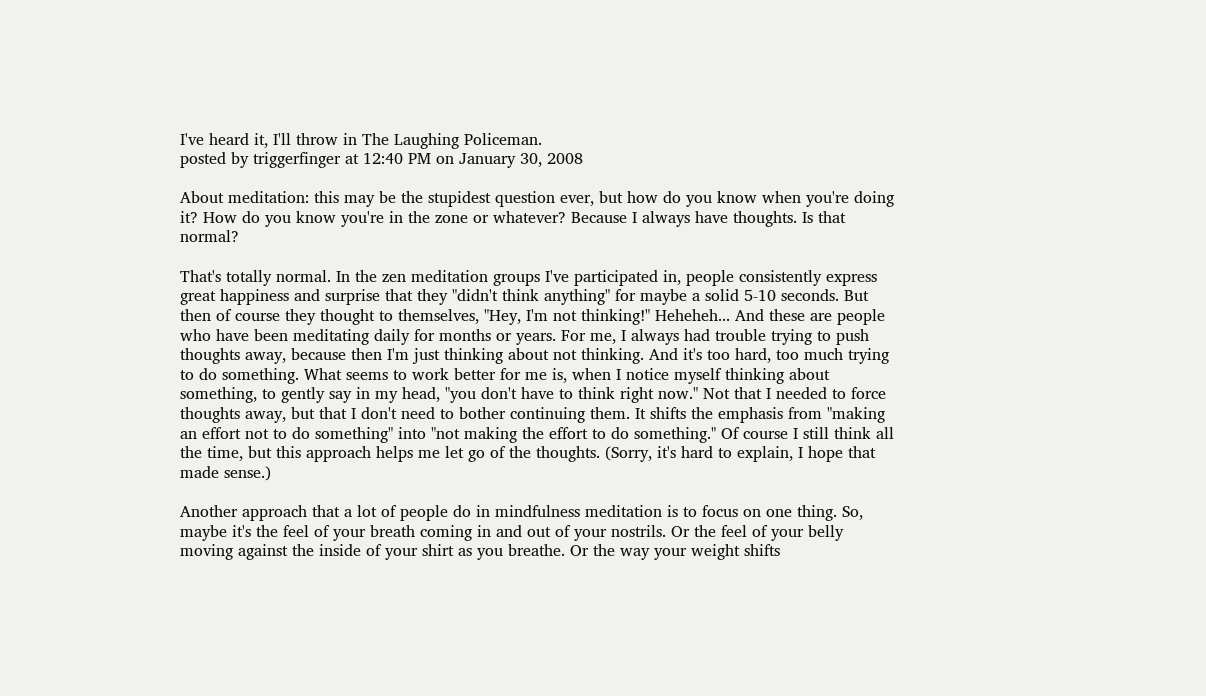I've heard it, I'll throw in The Laughing Policeman.
posted by triggerfinger at 12:40 PM on January 30, 2008

About meditation: this may be the stupidest question ever, but how do you know when you're doing it? How do you know you're in the zone or whatever? Because I always have thoughts. Is that normal?

That's totally normal. In the zen meditation groups I've participated in, people consistently express great happiness and surprise that they "didn't think anything" for maybe a solid 5-10 seconds. But then of course they thought to themselves, "Hey, I'm not thinking!" Heheheh... And these are people who have been meditating daily for months or years. For me, I always had trouble trying to push thoughts away, because then I'm just thinking about not thinking. And it's too hard, too much trying to do something. What seems to work better for me is, when I notice myself thinking about something, to gently say in my head, "you don't have to think right now." Not that I needed to force thoughts away, but that I don't need to bother continuing them. It shifts the emphasis from "making an effort not to do something" into "not making the effort to do something." Of course I still think all the time, but this approach helps me let go of the thoughts. (Sorry, it's hard to explain, I hope that made sense.)

Another approach that a lot of people do in mindfulness meditation is to focus on one thing. So, maybe it's the feel of your breath coming in and out of your nostrils. Or the feel of your belly moving against the inside of your shirt as you breathe. Or the way your weight shifts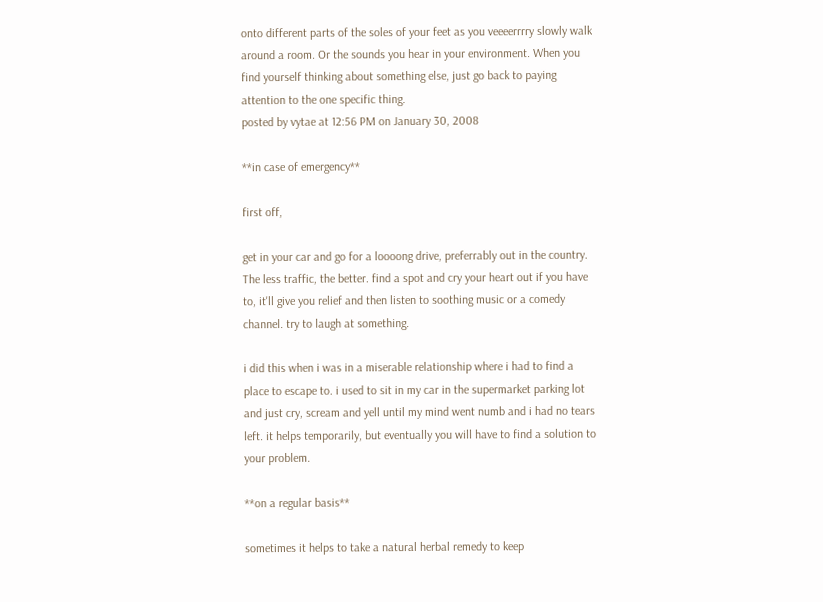onto different parts of the soles of your feet as you veeeerrrry slowly walk around a room. Or the sounds you hear in your environment. When you find yourself thinking about something else, just go back to paying attention to the one specific thing.
posted by vytae at 12:56 PM on January 30, 2008

**in case of emergency**

first off,

get in your car and go for a loooong drive, preferrably out in the country. The less traffic, the better. find a spot and cry your heart out if you have to, it'll give you relief and then listen to soothing music or a comedy channel. try to laugh at something.

i did this when i was in a miserable relationship where i had to find a place to escape to. i used to sit in my car in the supermarket parking lot and just cry, scream and yell until my mind went numb and i had no tears left. it helps temporarily, but eventually you will have to find a solution to your problem.

**on a regular basis**

sometimes it helps to take a natural herbal remedy to keep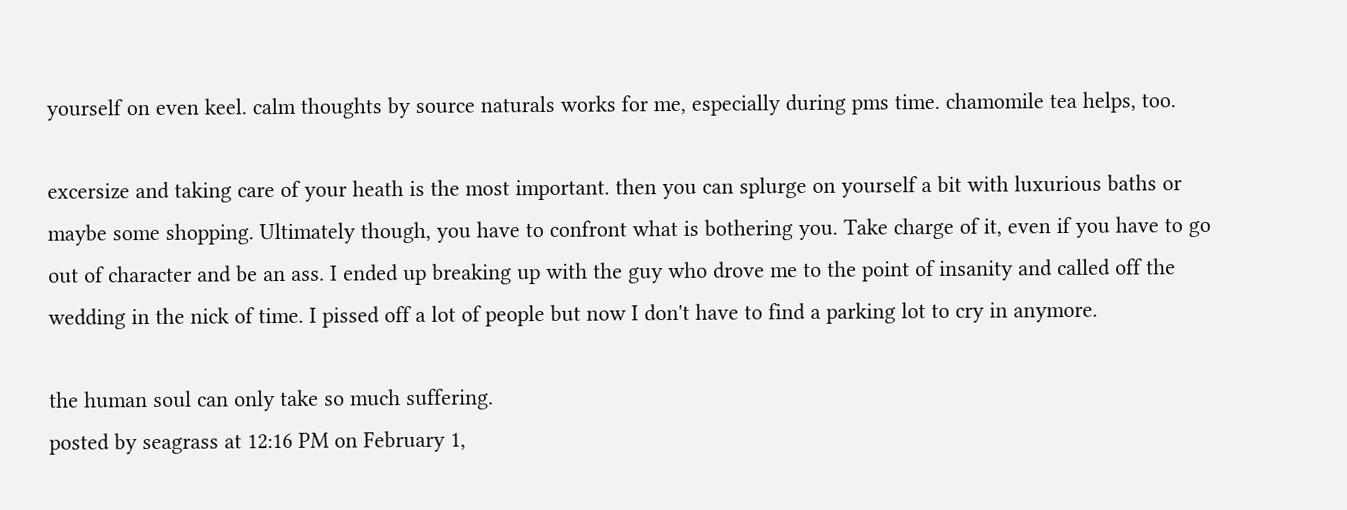yourself on even keel. calm thoughts by source naturals works for me, especially during pms time. chamomile tea helps, too.

excersize and taking care of your heath is the most important. then you can splurge on yourself a bit with luxurious baths or maybe some shopping. Ultimately though, you have to confront what is bothering you. Take charge of it, even if you have to go out of character and be an ass. I ended up breaking up with the guy who drove me to the point of insanity and called off the wedding in the nick of time. I pissed off a lot of people but now I don't have to find a parking lot to cry in anymore.

the human soul can only take so much suffering.
posted by seagrass at 12:16 PM on February 1,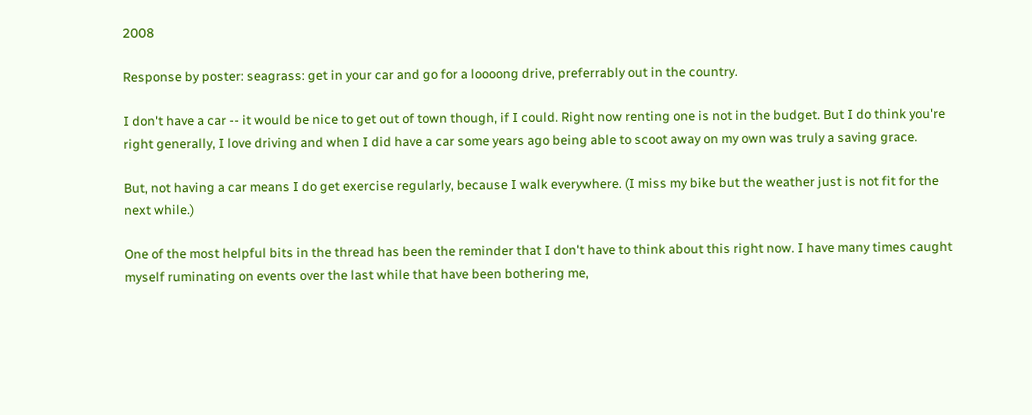2008

Response by poster: seagrass: get in your car and go for a loooong drive, preferrably out in the country.

I don't have a car -- it would be nice to get out of town though, if I could. Right now renting one is not in the budget. But I do think you're right generally, I love driving and when I did have a car some years ago being able to scoot away on my own was truly a saving grace.

But, not having a car means I do get exercise regularly, because I walk everywhere. (I miss my bike but the weather just is not fit for the next while.)

One of the most helpful bits in the thread has been the reminder that I don't have to think about this right now. I have many times caught myself ruminating on events over the last while that have been bothering me,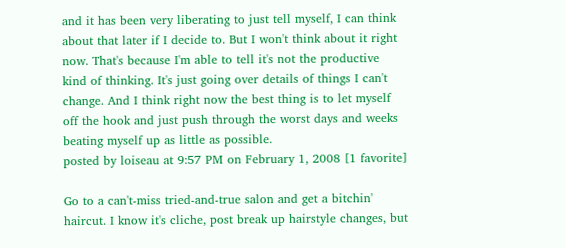and it has been very liberating to just tell myself, I can think about that later if I decide to. But I won't think about it right now. That's because I'm able to tell it's not the productive kind of thinking. It's just going over details of things I can't change. And I think right now the best thing is to let myself off the hook and just push through the worst days and weeks beating myself up as little as possible.
posted by loiseau at 9:57 PM on February 1, 2008 [1 favorite]

Go to a can't-miss tried-and-true salon and get a bitchin' haircut. I know it's cliche, post break up hairstyle changes, but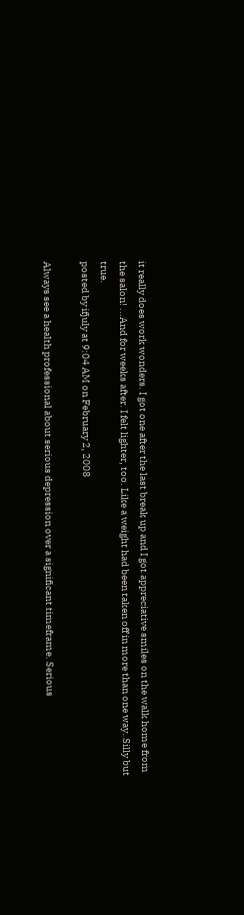it really does work wonders. I got one after the last break up and I got appreciative smiles on the walk home from the salon! ...And for weeks after. I felt lighter, too. Like a weight had been taken off in more than one way. Silly but true.
posted by ifjuly at 9:04 AM on February 2, 2008

Always see a health professional about serious depression over a significant timeframe. Serious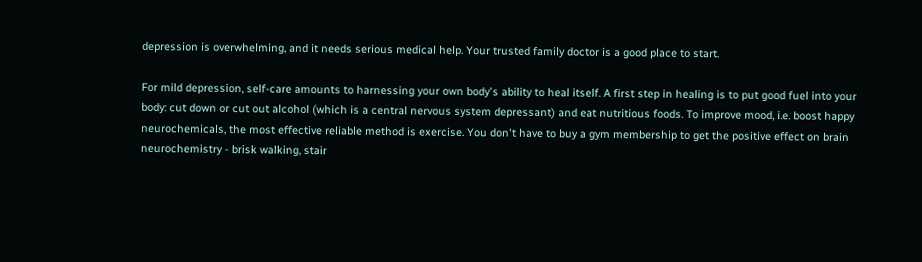depression is overwhelming, and it needs serious medical help. Your trusted family doctor is a good place to start.

For mild depression, self-care amounts to harnessing your own body's ability to heal itself. A first step in healing is to put good fuel into your body: cut down or cut out alcohol (which is a central nervous system depressant) and eat nutritious foods. To improve mood, i.e. boost happy neurochemicals, the most effective reliable method is exercise. You don't have to buy a gym membership to get the positive effect on brain neurochemistry - brisk walking, stair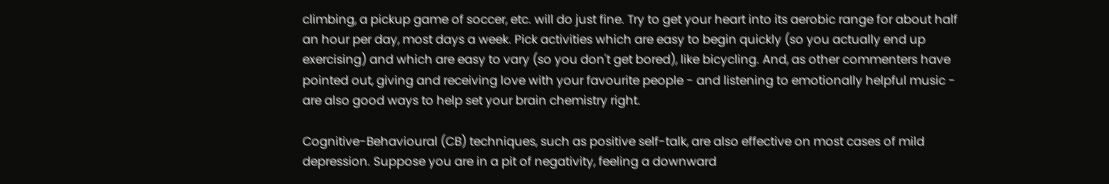climbing, a pickup game of soccer, etc. will do just fine. Try to get your heart into its aerobic range for about half an hour per day, most days a week. Pick activities which are easy to begin quickly (so you actually end up exercising) and which are easy to vary (so you don't get bored), like bicycling. And, as other commenters have pointed out, giving and receiving love with your favourite people - and listening to emotionally helpful music - are also good ways to help set your brain chemistry right.

Cognitive-Behavioural (CB) techniques, such as positive self-talk, are also effective on most cases of mild depression. Suppose you are in a pit of negativity, feeling a downward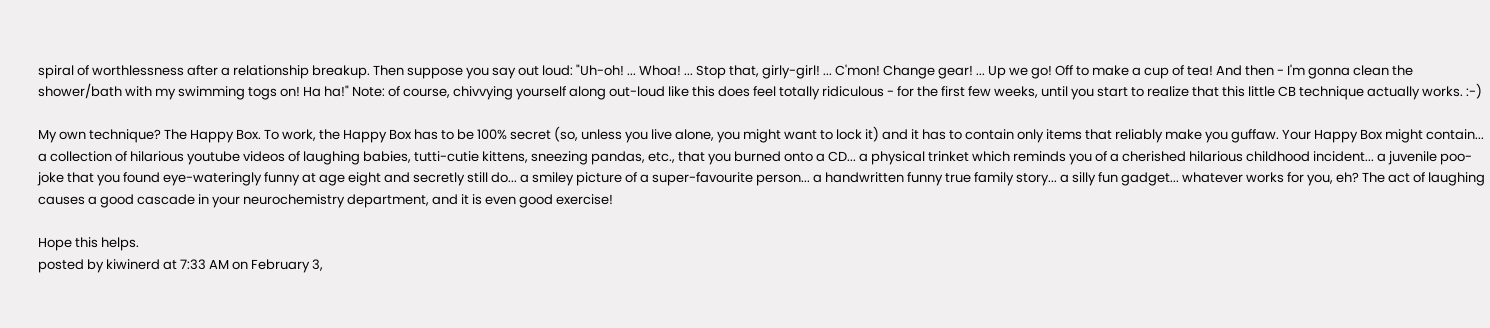spiral of worthlessness after a relationship breakup. Then suppose you say out loud: "Uh-oh! ... Whoa! ... Stop that, girly-girl! ... C'mon! Change gear! ... Up we go! Off to make a cup of tea! And then - I'm gonna clean the shower/bath with my swimming togs on! Ha ha!" Note: of course, chivvying yourself along out-loud like this does feel totally ridiculous - for the first few weeks, until you start to realize that this little CB technique actually works. :-)

My own technique? The Happy Box. To work, the Happy Box has to be 100% secret (so, unless you live alone, you might want to lock it) and it has to contain only items that reliably make you guffaw. Your Happy Box might contain... a collection of hilarious youtube videos of laughing babies, tutti-cutie kittens, sneezing pandas, etc., that you burned onto a CD... a physical trinket which reminds you of a cherished hilarious childhood incident... a juvenile poo-joke that you found eye-wateringly funny at age eight and secretly still do... a smiley picture of a super-favourite person... a handwritten funny true family story... a silly fun gadget... whatever works for you, eh? The act of laughing causes a good cascade in your neurochemistry department, and it is even good exercise!

Hope this helps.
posted by kiwinerd at 7:33 AM on February 3,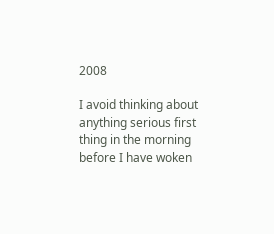2008

I avoid thinking about anything serious first thing in the morning before I have woken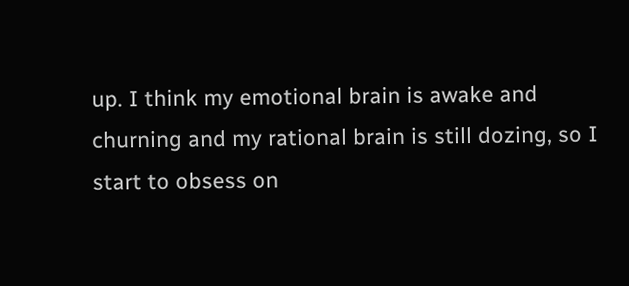up. I think my emotional brain is awake and churning and my rational brain is still dozing, so I start to obsess on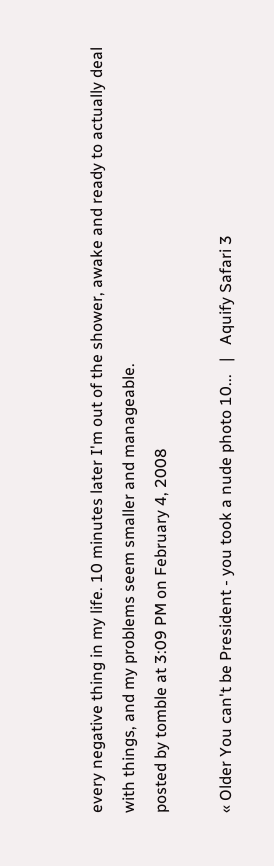every negative thing in my life. 10 minutes later I'm out of the shower, awake and ready to actually deal with things, and my problems seem smaller and manageable.
posted by tomble at 3:09 PM on February 4, 2008

« Older You can't be President - you took a nude photo 10...   |   Aquify Safari 3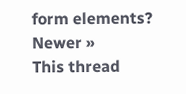form elements? Newer »
This thread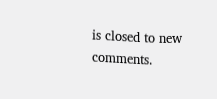is closed to new comments.